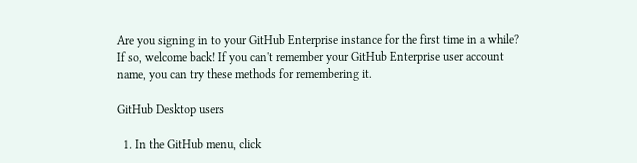Are you signing in to your GitHub Enterprise instance for the first time in a while? If so, welcome back! If you can't remember your GitHub Enterprise user account name, you can try these methods for remembering it.

GitHub Desktop users

  1. In the GitHub menu, click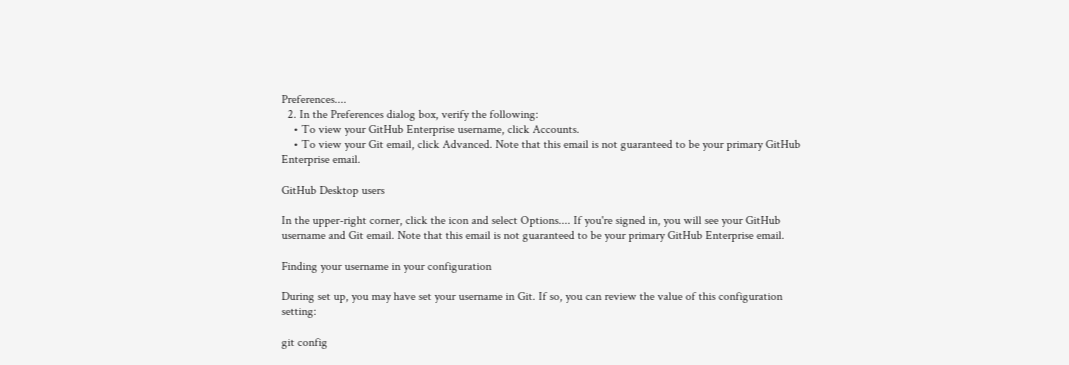Preferences....
  2. In the Preferences dialog box, verify the following:
    • To view your GitHub Enterprise username, click Accounts.
    • To view your Git email, click Advanced. Note that this email is not guaranteed to be your primary GitHub Enterprise email.

GitHub Desktop users

In the upper-right corner, click the icon and select Options.... If you're signed in, you will see your GitHub username and Git email. Note that this email is not guaranteed to be your primary GitHub Enterprise email.

Finding your username in your configuration

During set up, you may have set your username in Git. If so, you can review the value of this configuration setting:

git config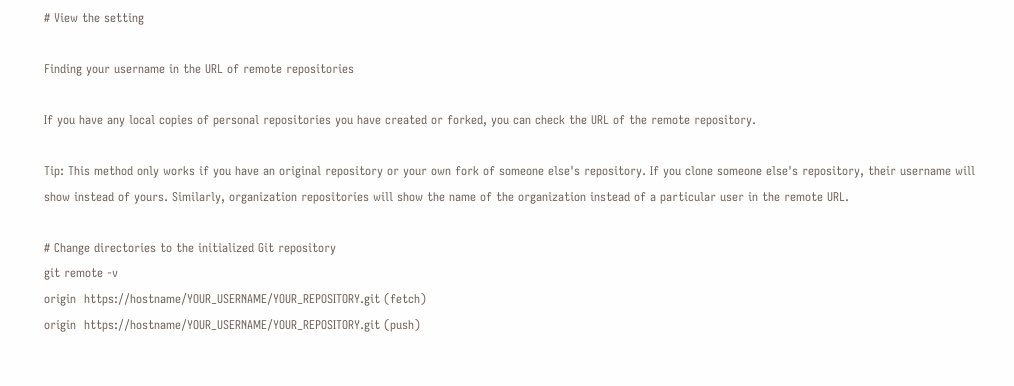# View the setting

Finding your username in the URL of remote repositories

If you have any local copies of personal repositories you have created or forked, you can check the URL of the remote repository.

Tip: This method only works if you have an original repository or your own fork of someone else's repository. If you clone someone else's repository, their username will show instead of yours. Similarly, organization repositories will show the name of the organization instead of a particular user in the remote URL.

# Change directories to the initialized Git repository
git remote -v
origin  https://hostname/YOUR_USERNAME/YOUR_REPOSITORY.git (fetch)
origin  https://hostname/YOUR_USERNAME/YOUR_REPOSITORY.git (push)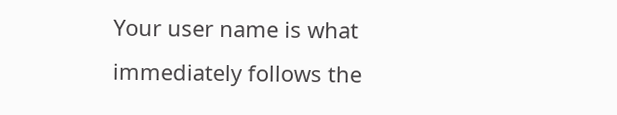Your user name is what immediately follows the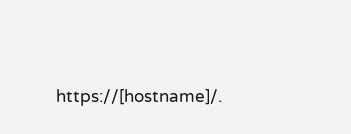https://[hostname]/.